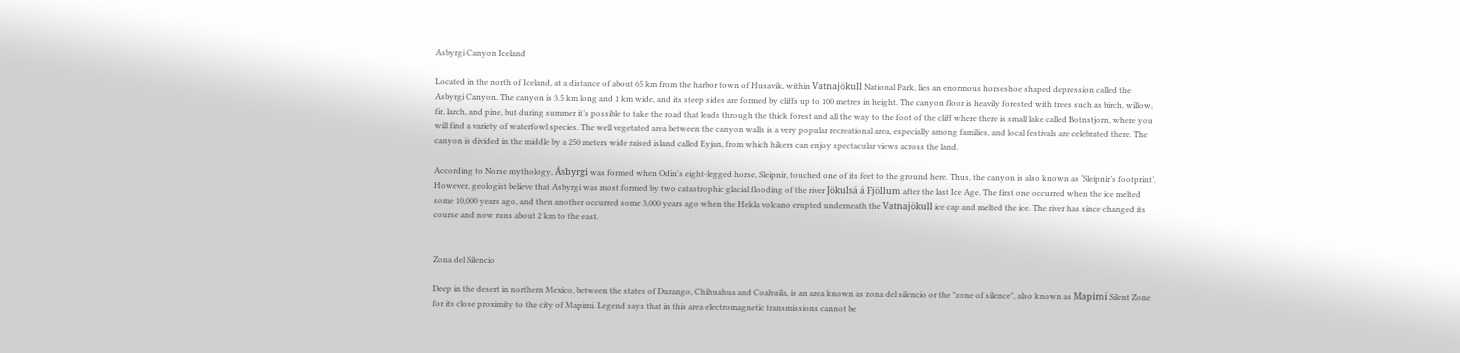Asbyrgi Canyon Iceland

Located in the north of Iceland, at a distance of about 65 km from the harbor town of Husavik, within Vatnajökull National Park, lies an enormous horseshoe shaped depression called the Asbyrgi Canyon. The canyon is 3.5 km long and 1 km wide, and its steep sides are formed by cliffs up to 100 metres in height. The canyon floor is heavily forested with trees such as birch, willow, fir, larch, and pine, but during summer it’s possible to take the road that leads through the thick forest and all the way to the foot of the cliff where there is small lake called Botnstjorn, where you will find a variety of waterfowl species. The well vegetated area between the canyon walls is a very popular recreational area, especially among families, and local festivals are celebrated there. The canyon is divided in the middle by a 250 meters wide raised island called Eyjan, from which hikers can enjoy spectacular views across the land.

According to Norse mythology, Ásbyrgi was formed when Odin's eight-legged horse, Sleipnir, touched one of its feet to the ground here. Thus, the canyon is also known as ‘Sleipnir’s footprint’. However, geologist believe that Asbyrgi was most formed by two catastrophic glacial flooding of the river Jökulsá á Fjöllum after the last Ice Age. The first one occurred when the ice melted some 10,000 years ago, and then another occurred some 3,000 years ago when the Hekla volcano erupted underneath the Vatnajökull ice cap and melted the ice. The river has since changed its course and now runs about 2 km to the east.


Zona del Silencio

Deep in the desert in northern Mexico, between the states of Durango, Chihuahua and Coahuila, is an area known as zona del silencio or the "zone of silence", also known as Mapimí Silent Zone for its close proximity to the city of Mapimi. Legend says that in this area electromagnetic transmissions cannot be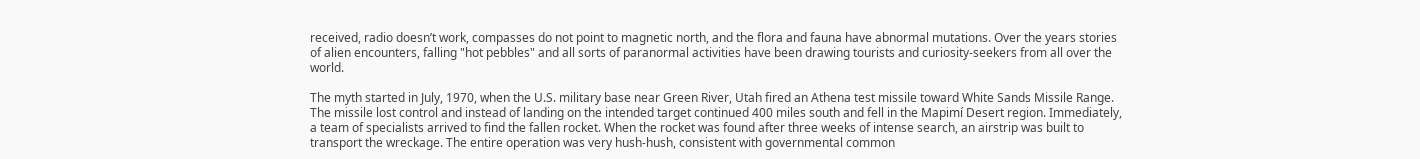received, radio doesn’t work, compasses do not point to magnetic north, and the flora and fauna have abnormal mutations. Over the years stories of alien encounters, falling "hot pebbles" and all sorts of paranormal activities have been drawing tourists and curiosity-seekers from all over the world.

The myth started in July, 1970, when the U.S. military base near Green River, Utah fired an Athena test missile toward White Sands Missile Range. The missile lost control and instead of landing on the intended target continued 400 miles south and fell in the Mapimí Desert region. Immediately, a team of specialists arrived to find the fallen rocket. When the rocket was found after three weeks of intense search, an airstrip was built to transport the wreckage. The entire operation was very hush-hush, consistent with governmental common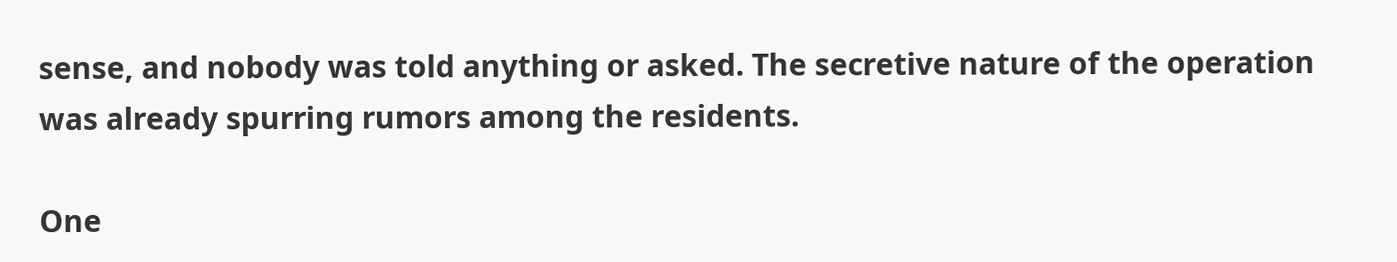sense, and nobody was told anything or asked. The secretive nature of the operation was already spurring rumors among the residents.

One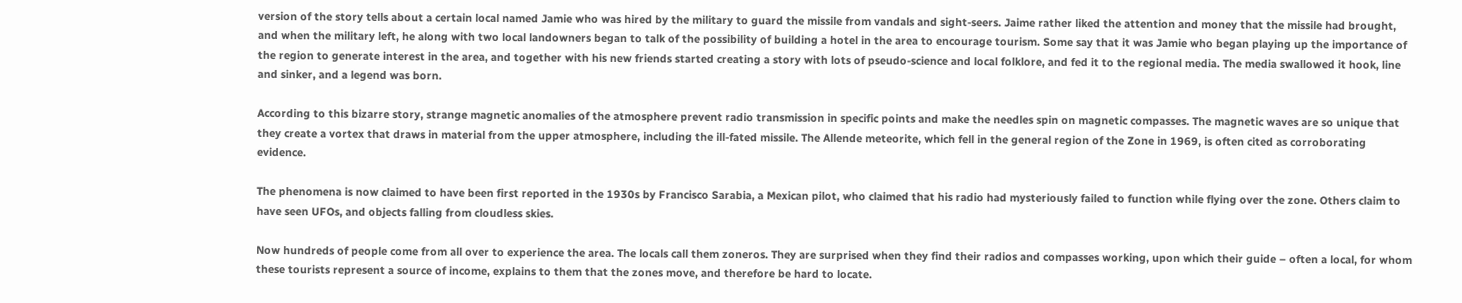version of the story tells about a certain local named Jamie who was hired by the military to guard the missile from vandals and sight-seers. Jaime rather liked the attention and money that the missile had brought, and when the military left, he along with two local landowners began to talk of the possibility of building a hotel in the area to encourage tourism. Some say that it was Jamie who began playing up the importance of the region to generate interest in the area, and together with his new friends started creating a story with lots of pseudo-science and local folklore, and fed it to the regional media. The media swallowed it hook, line and sinker, and a legend was born.

According to this bizarre story, strange magnetic anomalies of the atmosphere prevent radio transmission in specific points and make the needles spin on magnetic compasses. The magnetic waves are so unique that they create a vortex that draws in material from the upper atmosphere, including the ill-fated missile. The Allende meteorite, which fell in the general region of the Zone in 1969, is often cited as corroborating evidence.

The phenomena is now claimed to have been first reported in the 1930s by Francisco Sarabia, a Mexican pilot, who claimed that his radio had mysteriously failed to function while flying over the zone. Others claim to have seen UFOs, and objects falling from cloudless skies.

Now hundreds of people come from all over to experience the area. The locals call them zoneros. They are surprised when they find their radios and compasses working, upon which their guide – often a local, for whom these tourists represent a source of income, explains to them that the zones move, and therefore be hard to locate.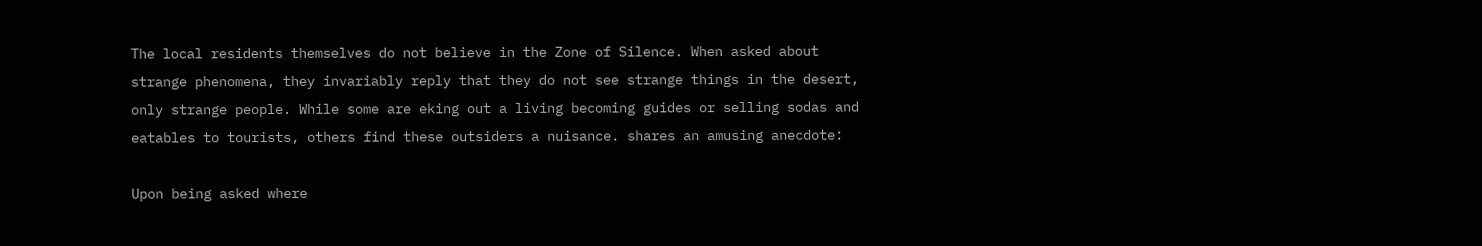The local residents themselves do not believe in the Zone of Silence. When asked about strange phenomena, they invariably reply that they do not see strange things in the desert, only strange people. While some are eking out a living becoming guides or selling sodas and eatables to tourists, others find these outsiders a nuisance. shares an amusing anecdote:

Upon being asked where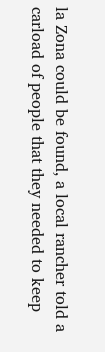la Zona could be found, a local rancher told a carload of people that they needed to keep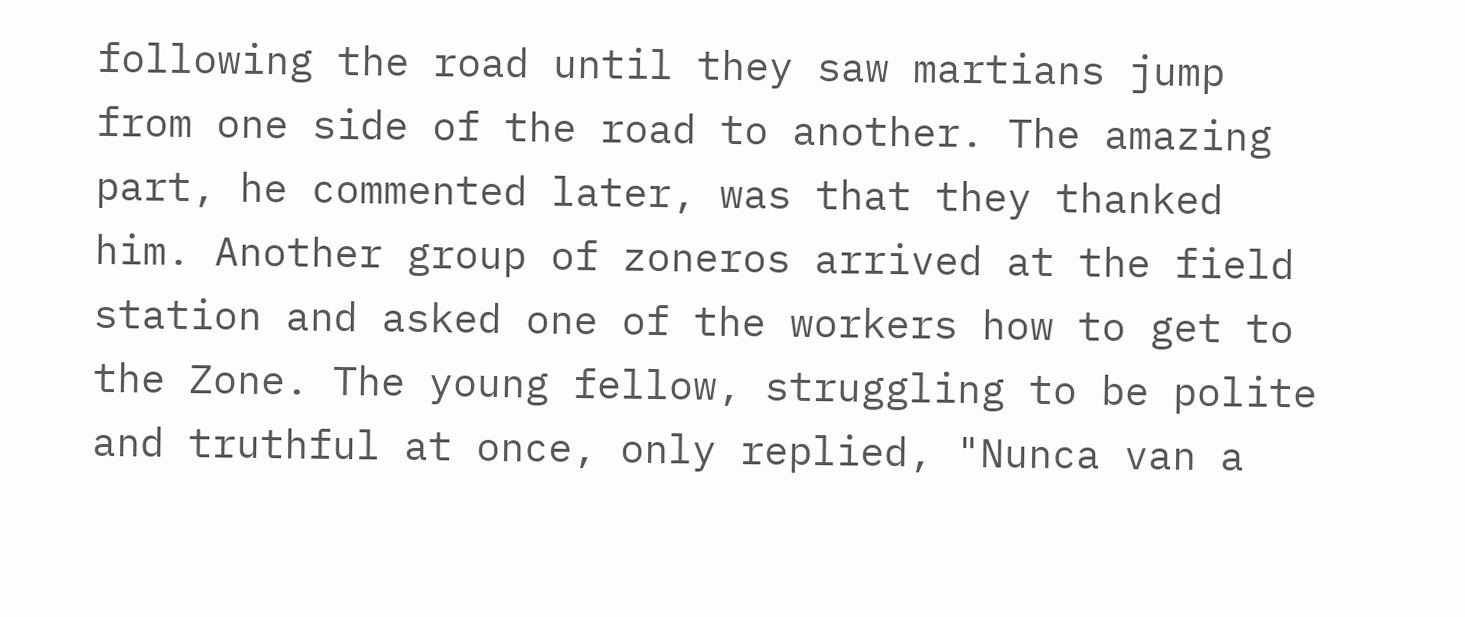following the road until they saw martians jump from one side of the road to another. The amazing part, he commented later, was that they thanked him. Another group of zoneros arrived at the field station and asked one of the workers how to get to the Zone. The young fellow, struggling to be polite and truthful at once, only replied, "Nunca van a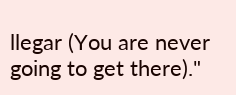llegar (You are never going to get there)."